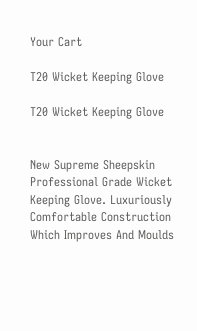Your Cart

T20 Wicket Keeping Glove

T20 Wicket Keeping Glove


New Supreme Sheepskin Professional Grade Wicket Keeping Glove. Luxuriously Comfortable Construction Which Improves And Moulds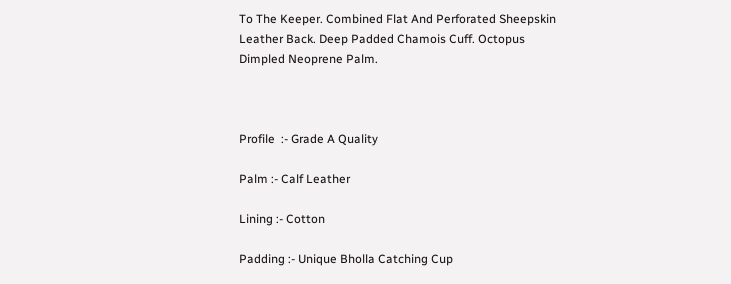To The Keeper. Combined Flat And Perforated Sheepskin Leather Back. Deep Padded Chamois Cuff. Octopus Dimpled Neoprene Palm.



Profile  :- Grade A Quality

Palm :- Calf Leather

Lining :- Cotton

Padding :- Unique Bholla Catching Cup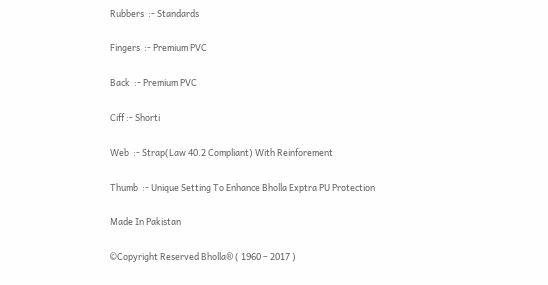Rubbers  :- Standards

Fingers  :- Premium PVC

Back  :- Premium PVC

Ciff :- Shorti

Web  :- Strap(Law 40.2 Compliant) With Reinforement

Thumb  :- Unique Setting To Enhance Bholla Exptra PU Protection

Made In Pakistan

©Copyright Reserved Bholla® ( 1960 – 2017 )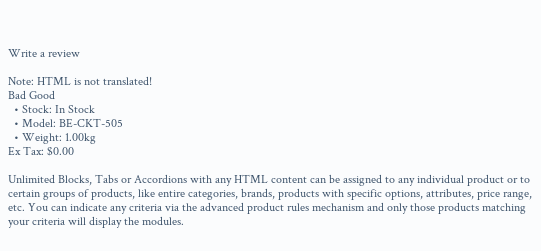Write a review

Note: HTML is not translated!
Bad Good
  • Stock: In Stock
  • Model: BE-CKT-505
  • Weight: 1.00kg
Ex Tax: $0.00

Unlimited Blocks, Tabs or Accordions with any HTML content can be assigned to any individual product or to certain groups of products, like entire categories, brands, products with specific options, attributes, price range, etc. You can indicate any criteria via the advanced product rules mechanism and only those products matching your criteria will display the modules.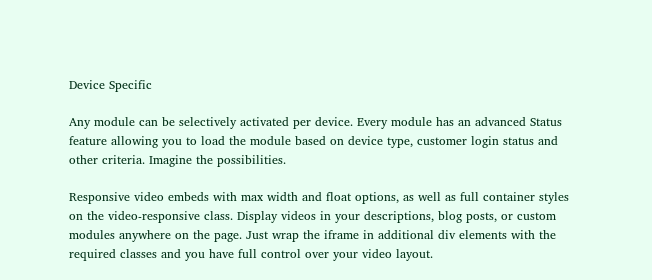Device Specific

Any module can be selectively activated per device. Every module has an advanced Status feature allowing you to load the module based on device type, customer login status and other criteria. Imagine the possibilities.

Responsive video embeds with max width and float options, as well as full container styles on the video-responsive class. Display videos in your descriptions, blog posts, or custom modules anywhere on the page. Just wrap the iframe in additional div elements with the required classes and you have full control over your video layout.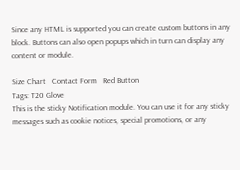Since any HTML is supported you can create custom buttons in any block. Buttons can also open popups which in turn can display any content or module.

Size Chart   Contact Form   Red Button
Tags: T20 Glove
This is the sticky Notification module. You can use it for any sticky messages such as cookie notices, special promotions, or any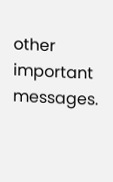other important messages.